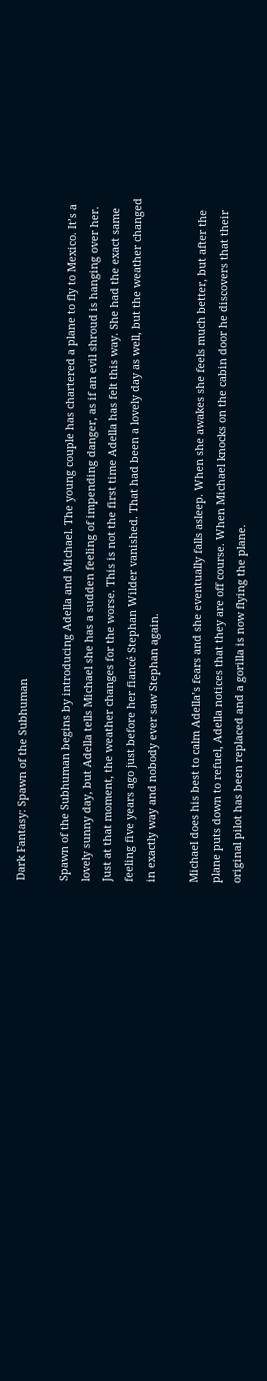Dark Fantasy: Spawn of the Subhuman

Spawn of the Subhuman begins by introducing Adella and Michael. The young couple has chartered a plane to fly to Mexico. It’s a lovely sunny day, but Adella tells Michael she has a sudden feeling of impending danger, as if an evil shroud is hanging over her. Just at that moment, the weather changes for the worse. This is not the first time Adella has felt this way. She had the exact same feeling five years ago just before her fiancé Stephan Wilder vanished. That had been a lovely day as well, but the weather changed in exactly way and nobody ever saw Stephan again.

Michael does his best to calm Adella’s fears and she eventually falls asleep. When she awakes she feels much better, but after the plane puts down to refuel, Adella notices that they are off course. When Michael knocks on the cabin door he discovers that their original pilot has been replaced and a gorilla is now flying the plane.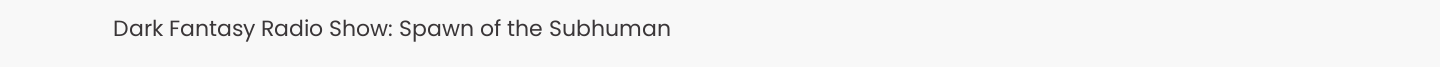Dark Fantasy Radio Show: Spawn of the Subhuman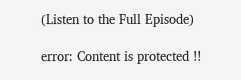(Listen to the Full Episode)

error: Content is protected !!